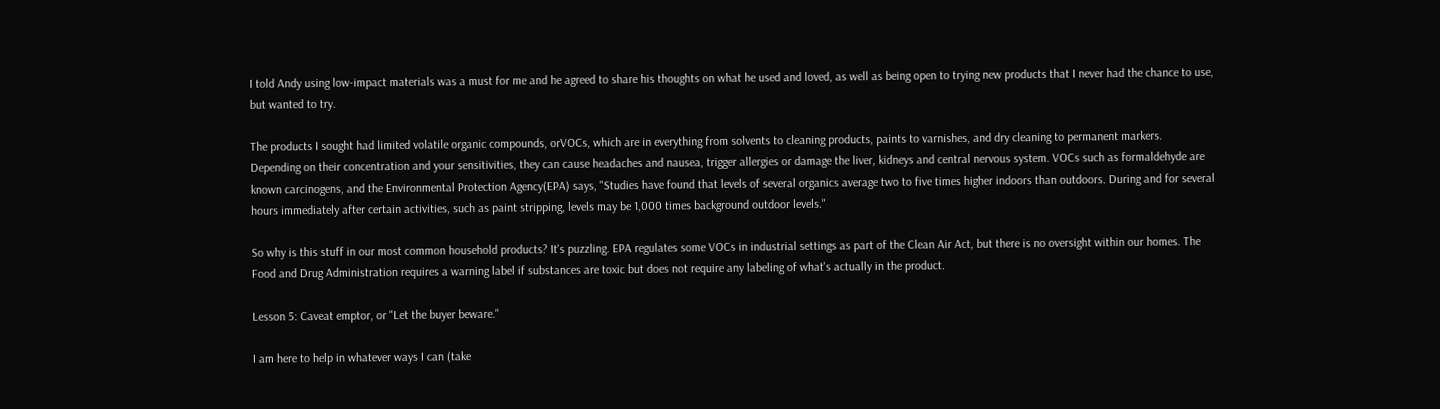I told Andy using low-impact materials was a must for me and he agreed to share his thoughts on what he used and loved, as well as being open to trying new products that I never had the chance to use, but wanted to try.

The products I sought had limited volatile organic compounds, orVOCs, which are in everything from solvents to cleaning products, paints to varnishes, and dry cleaning to permanent markers. Depending on their concentration and your sensitivities, they can cause headaches and nausea, trigger allergies or damage the liver, kidneys and central nervous system. VOCs such as formaldehyde are known carcinogens, and the Environmental Protection Agency(EPA) says, "Studies have found that levels of several organics average two to five times higher indoors than outdoors. During and for several hours immediately after certain activities, such as paint stripping, levels may be 1,000 times background outdoor levels."

So why is this stuff in our most common household products? It's puzzling. EPA regulates some VOCs in industrial settings as part of the Clean Air Act, but there is no oversight within our homes. The Food and Drug Administration requires a warning label if substances are toxic but does not require any labeling of what's actually in the product.

Lesson 5: Caveat emptor, or "Let the buyer beware."

I am here to help in whatever ways I can (take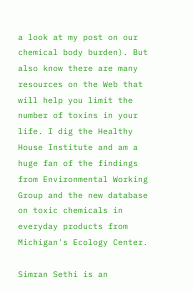a look at my post on our chemical body burden). But also know there are many resources on the Web that will help you limit the number of toxins in your life. I dig the Healthy House Institute and am a huge fan of the findings from Environmental Working Group and the new database on toxic chemicals in everyday products from Michigan's Ecology Center.

Simran Sethi is an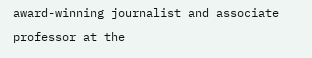award-winning journalist and associate professor at the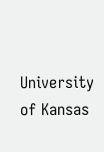University of Kansas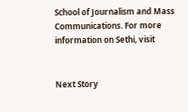School of Journalism and Mass Communications. For more information on Sethi, visit


Next Story